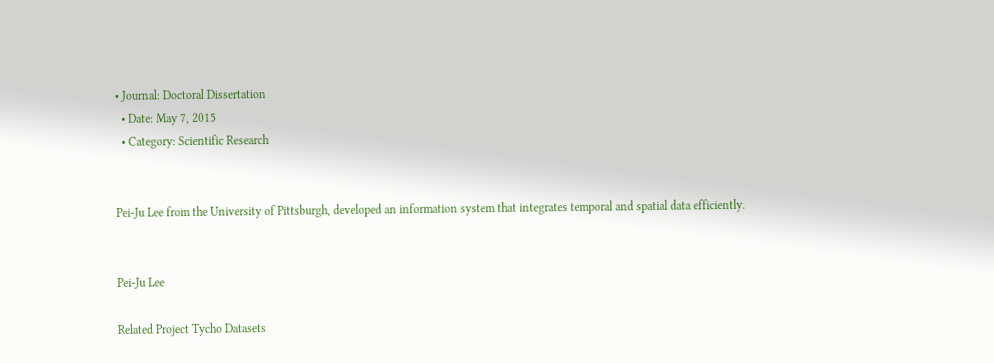• Journal: Doctoral Dissertation
  • Date: May 7, 2015
  • Category: Scientific Research


Pei-Ju Lee from the University of Pittsburgh, developed an information system that integrates temporal and spatial data efficiently.


Pei-Ju Lee

Related Project Tycho Datasets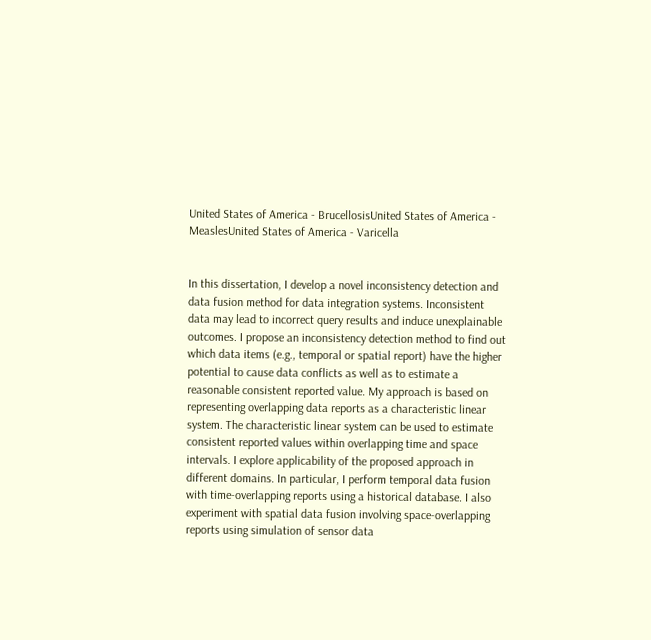United States of America - BrucellosisUnited States of America - MeaslesUnited States of America - Varicella


In this dissertation, I develop a novel inconsistency detection and data fusion method for data integration systems. Inconsistent data may lead to incorrect query results and induce unexplainable outcomes. I propose an inconsistency detection method to find out which data items (e.g., temporal or spatial report) have the higher potential to cause data conflicts as well as to estimate a reasonable consistent reported value. My approach is based on representing overlapping data reports as a characteristic linear system. The characteristic linear system can be used to estimate consistent reported values within overlapping time and space intervals. I explore applicability of the proposed approach in different domains. In particular, I perform temporal data fusion with time-overlapping reports using a historical database. I also experiment with spatial data fusion involving space-overlapping reports using simulation of sensor data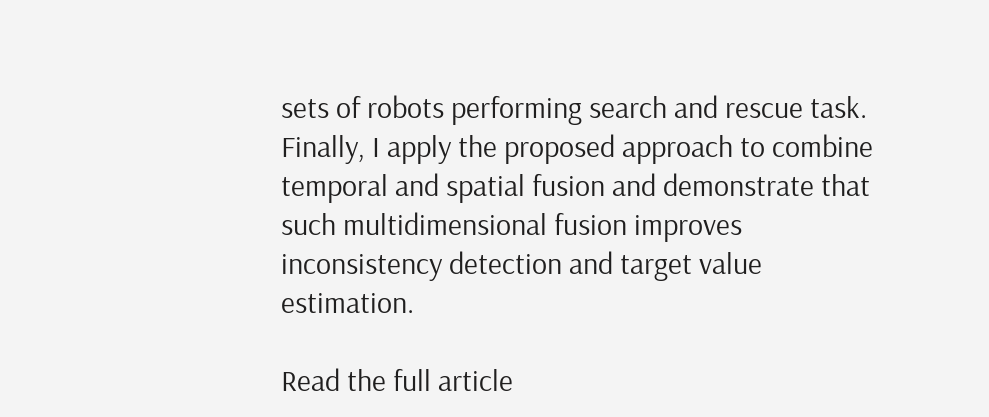sets of robots performing search and rescue task. Finally, I apply the proposed approach to combine temporal and spatial fusion and demonstrate that such multidimensional fusion improves inconsistency detection and target value estimation.

Read the full article